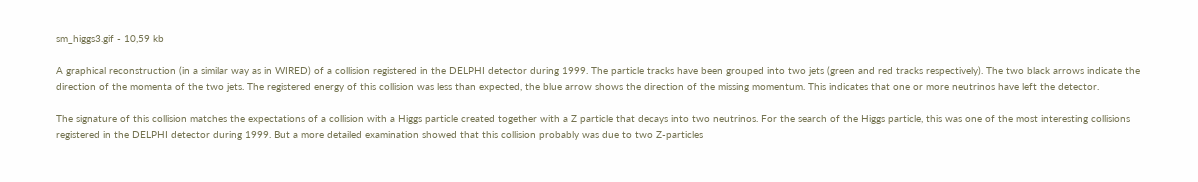sm_higgs3.gif - 10,59 kb

A graphical reconstruction (in a similar way as in WIRED) of a collision registered in the DELPHI detector during 1999. The particle tracks have been grouped into two jets (green and red tracks respectively). The two black arrows indicate the direction of the momenta of the two jets. The registered energy of this collision was less than expected, the blue arrow shows the direction of the missing momentum. This indicates that one or more neutrinos have left the detector.

The signature of this collision matches the expectations of a collision with a Higgs particle created together with a Z particle that decays into two neutrinos. For the search of the Higgs particle, this was one of the most interesting collisions registered in the DELPHI detector during 1999. But a more detailed examination showed that this collision probably was due to two Z-particles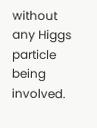without any Higgs particle being involved.